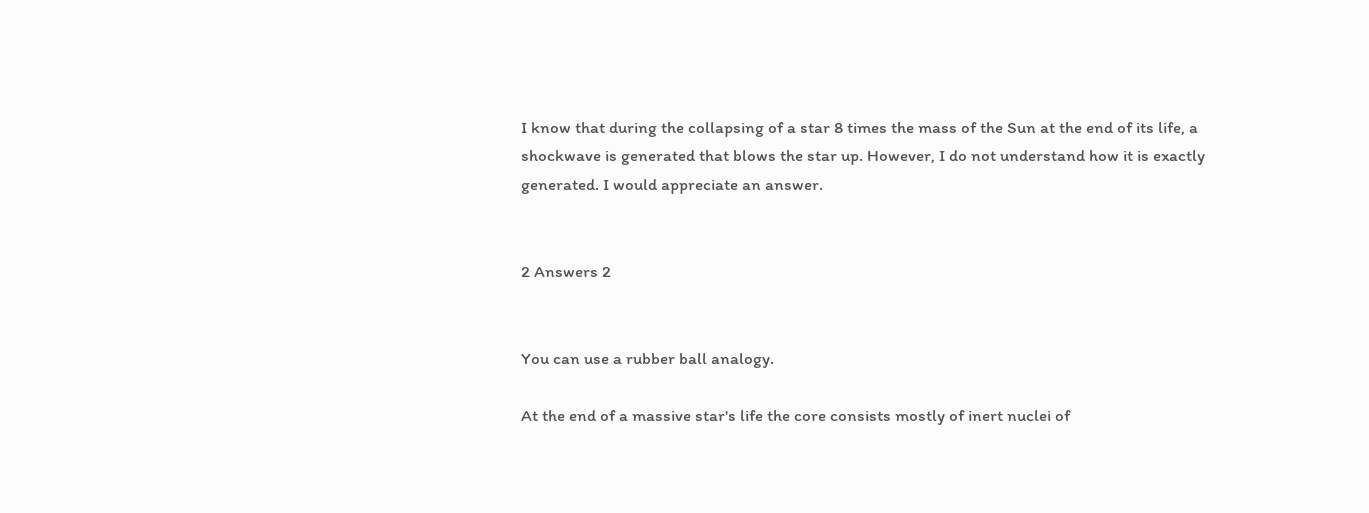I know that during the collapsing of a star 8 times the mass of the Sun at the end of its life, a shockwave is generated that blows the star up. However, I do not understand how it is exactly generated. I would appreciate an answer.


2 Answers 2


You can use a rubber ball analogy.

At the end of a massive star's life the core consists mostly of inert nuclei of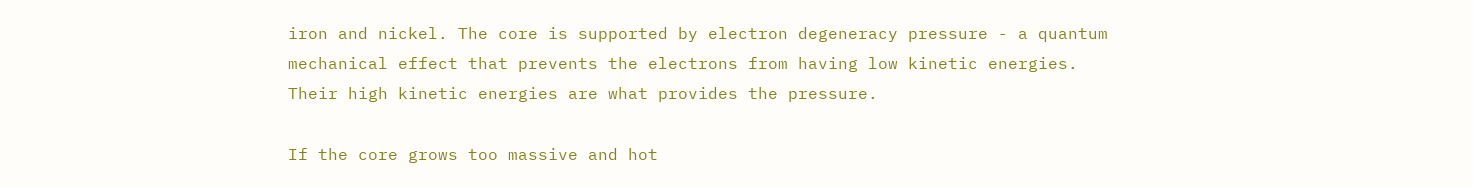iron and nickel. The core is supported by electron degeneracy pressure - a quantum mechanical effect that prevents the electrons from having low kinetic energies. Their high kinetic energies are what provides the pressure.

If the core grows too massive and hot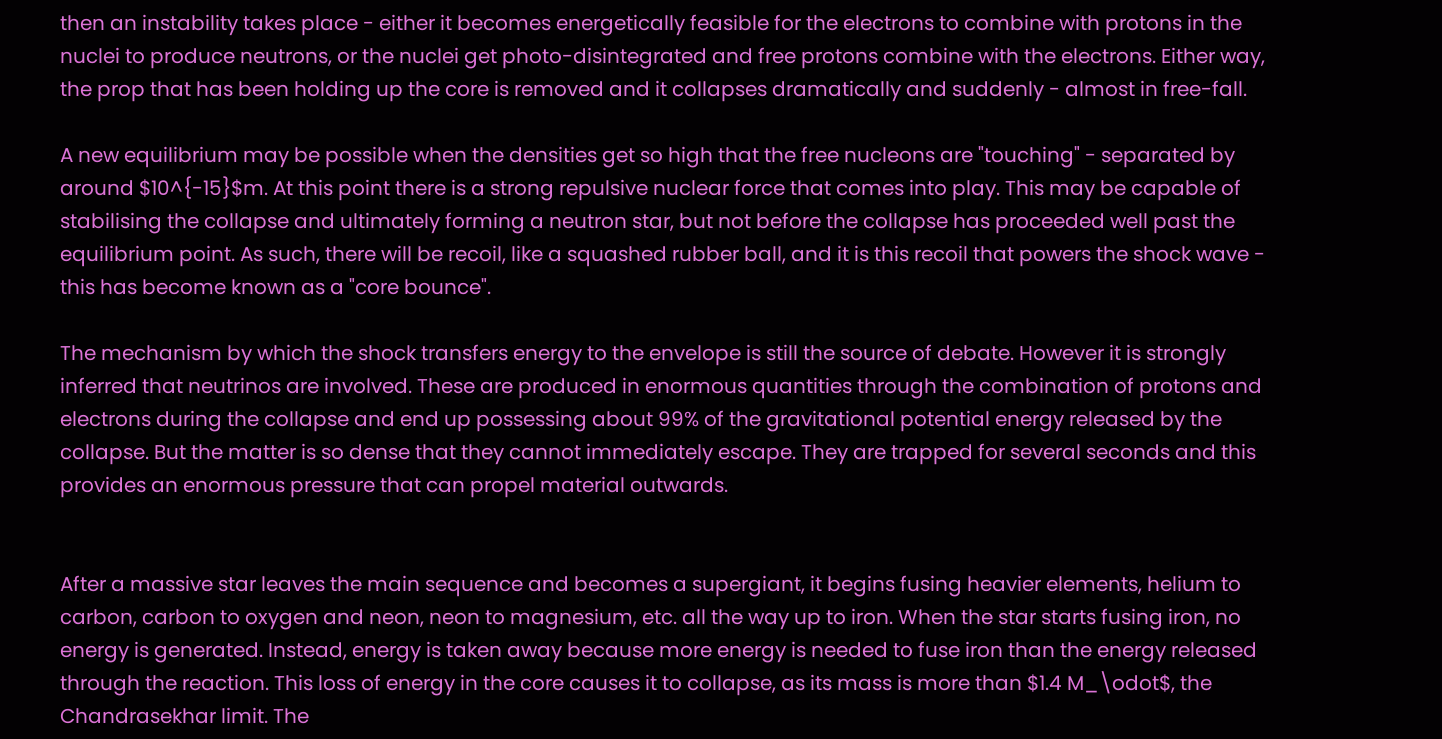then an instability takes place - either it becomes energetically feasible for the electrons to combine with protons in the nuclei to produce neutrons, or the nuclei get photo-disintegrated and free protons combine with the electrons. Either way, the prop that has been holding up the core is removed and it collapses dramatically and suddenly - almost in free-fall.

A new equilibrium may be possible when the densities get so high that the free nucleons are "touching" - separated by around $10^{-15}$m. At this point there is a strong repulsive nuclear force that comes into play. This may be capable of stabilising the collapse and ultimately forming a neutron star, but not before the collapse has proceeded well past the equilibrium point. As such, there will be recoil, like a squashed rubber ball, and it is this recoil that powers the shock wave - this has become known as a "core bounce".

The mechanism by which the shock transfers energy to the envelope is still the source of debate. However it is strongly inferred that neutrinos are involved. These are produced in enormous quantities through the combination of protons and electrons during the collapse and end up possessing about 99% of the gravitational potential energy released by the collapse. But the matter is so dense that they cannot immediately escape. They are trapped for several seconds and this provides an enormous pressure that can propel material outwards.


After a massive star leaves the main sequence and becomes a supergiant, it begins fusing heavier elements, helium to carbon, carbon to oxygen and neon, neon to magnesium, etc. all the way up to iron. When the star starts fusing iron, no energy is generated. Instead, energy is taken away because more energy is needed to fuse iron than the energy released through the reaction. This loss of energy in the core causes it to collapse, as its mass is more than $1.4 M_\odot$, the Chandrasekhar limit. The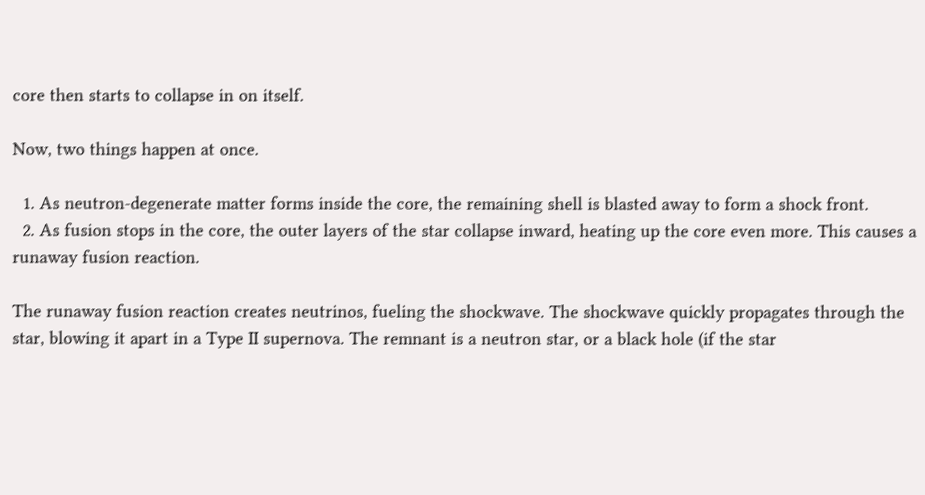core then starts to collapse in on itself.

Now, two things happen at once.

  1. As neutron-degenerate matter forms inside the core, the remaining shell is blasted away to form a shock front.
  2. As fusion stops in the core, the outer layers of the star collapse inward, heating up the core even more. This causes a runaway fusion reaction.

The runaway fusion reaction creates neutrinos, fueling the shockwave. The shockwave quickly propagates through the star, blowing it apart in a Type II supernova. The remnant is a neutron star, or a black hole (if the star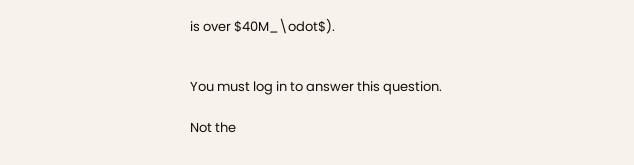is over $40M_\odot$).


You must log in to answer this question.

Not the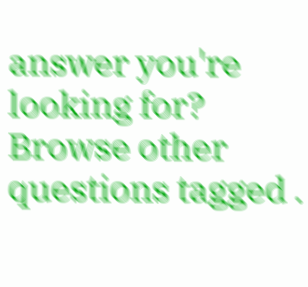answer you're looking for? Browse other questions tagged .